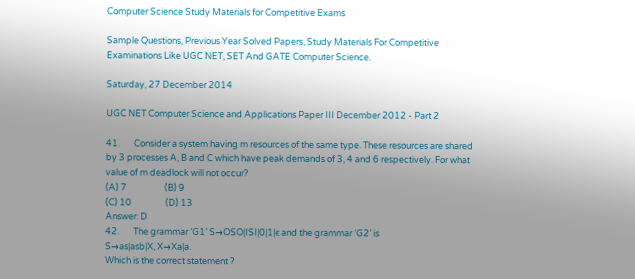Computer Science Study Materials for Competitive Exams

Sample Questions, Previous Year Solved Papers, Study Materials For Competitive Examinations Like UGC NET, SET And GATE Computer Science.

Saturday, 27 December 2014

UGC NET Computer Science and Applications Paper III December 2012 - Part 2

41.       Consider a system having m resources of the same type. These resources are shared by 3 processes A, B and C which have peak demands of 3, 4 and 6 respectively. For what value of m deadlock will not occur?
(A) 7                   (B) 9
(C) 10                 (D) 13
Answer: D
42.       The grammar ‘G1’ S→OSO|ISI|0|1|ϵ and the grammar ‘G2’ is
S→as|asb|X, X→Xa|a.
Which is the correct statement ?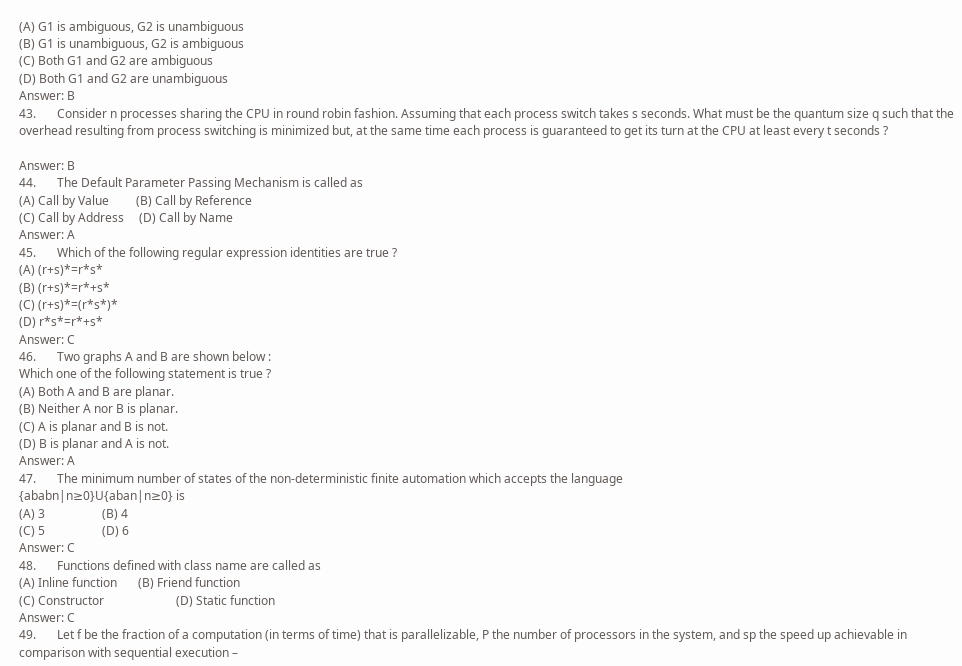(A) G1 is ambiguous, G2 is unambiguous
(B) G1 is unambiguous, G2 is ambiguous
(C) Both G1 and G2 are ambiguous
(D) Both G1 and G2 are unambiguous
Answer: B
43.       Consider n processes sharing the CPU in round robin fashion. Assuming that each process switch takes s seconds. What must be the quantum size q such that the overhead resulting from process switching is minimized but, at the same time each process is guaranteed to get its turn at the CPU at least every t seconds ?

Answer: B
44.       The Default Parameter Passing Mechanism is called as
(A) Call by Value         (B) Call by Reference
(C) Call by Address     (D) Call by Name
Answer: A
45.       Which of the following regular expression identities are true ?
(A) (r+s)*=r*s*
(B) (r+s)*=r*+s*
(C) (r+s)*=(r*s*)*
(D) r*s*=r*+s*
Answer: C
46.       Two graphs A and B are shown below :
Which one of the following statement is true ?
(A) Both A and B are planar.
(B) Neither A nor B is planar.
(C) A is planar and B is not.
(D) B is planar and A is not.
Answer: A
47.       The minimum number of states of the non-deterministic finite automation which accepts the language
{ababn|n≥0}U{aban|n≥0} is
(A) 3                   (B) 4
(C) 5                   (D) 6
Answer: C
48.       Functions defined with class name are called as
(A) Inline function       (B) Friend function
(C) Constructor                        (D) Static function
Answer: C
49.       Let f be the fraction of a computation (in terms of time) that is parallelizable, P the number of processors in the system, and sp the speed up achievable in comparison with sequential execution –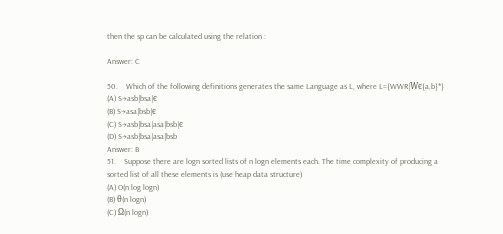then the sp can be calculated using the relation :

Answer: C

50.    Which of the following definitions generates the same Language as L, where L={WWR|Wϵ{a,b}*}
(A) S→asb|bsa|ϵ
(B) S→asa|bsb|ϵ
(C) S→asb|bsa|asa|bsb|ϵ
(D) S→asb|bsa|asa|bsb
Answer: B
51.    Suppose there are logn sorted lists of n logn elements each. The time complexity of producing a sorted list of all these elements is (use heap data structure)
(A) O(n log logn)
(B) θ(n logn)
(C) Ω(n logn)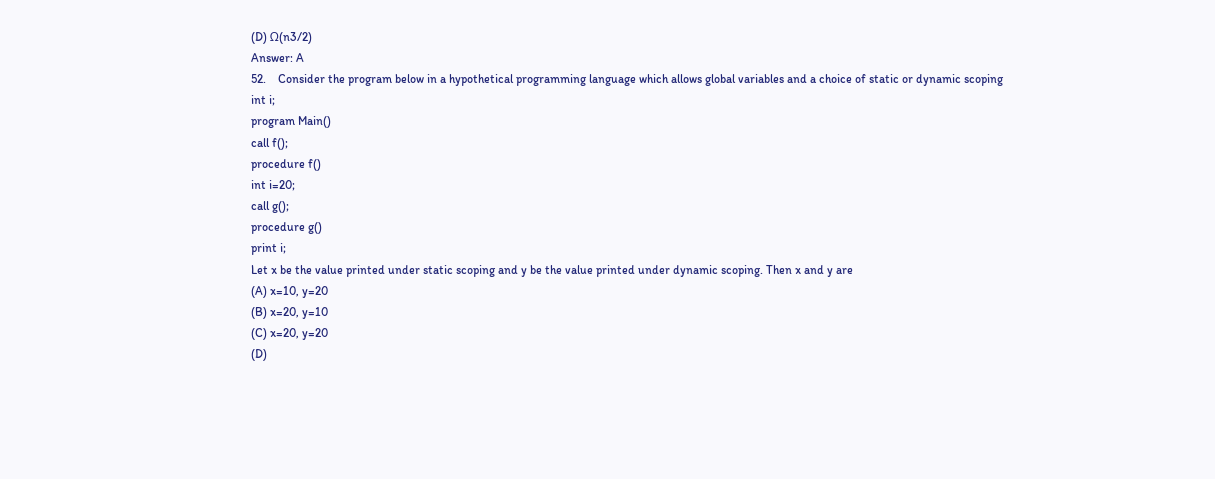(D) Ω(n3/2)
Answer: A
52.    Consider the program below in a hypothetical programming language which allows global variables and a choice of static or dynamic scoping
int i;
program Main()
call f();
procedure f()
int i=20;
call g();
procedure g()
print i;
Let x be the value printed under static scoping and y be the value printed under dynamic scoping. Then x and y are
(A) x=10, y=20
(B) x=20, y=10
(C) x=20, y=20
(D)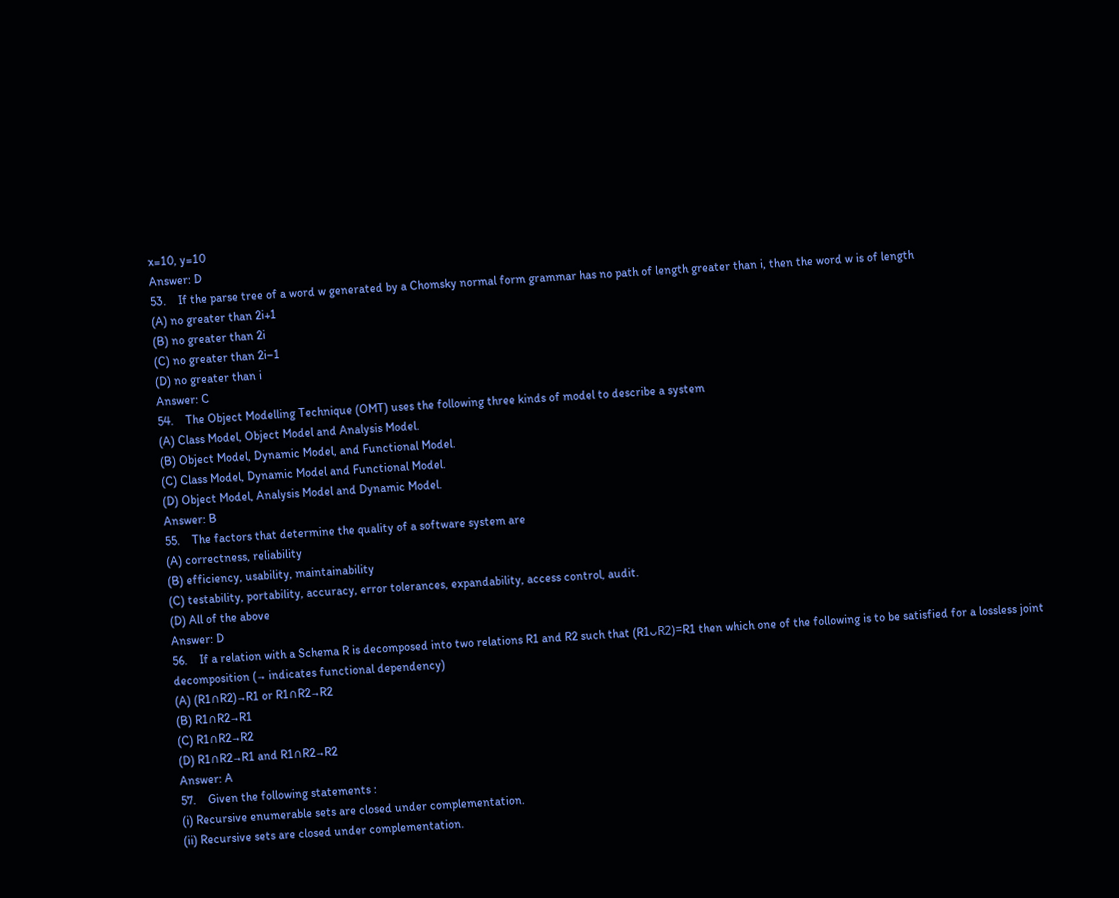x=10, y=10
Answer: D
53.    If the parse tree of a word w generated by a Chomsky normal form grammar has no path of length greater than i, then the word w is of length
(A) no greater than 2i+1
(B) no greater than 2i
(C) no greater than 2i–1
(D) no greater than i
Answer: C
54.    The Object Modelling Technique (OMT) uses the following three kinds of model to describe a system
(A) Class Model, Object Model and Analysis Model.
(B) Object Model, Dynamic Model, and Functional Model.
(C) Class Model, Dynamic Model and Functional Model.
(D) Object Model, Analysis Model and Dynamic Model.
Answer: B
55.    The factors that determine the quality of a software system are
(A) correctness, reliability
(B) efficiency, usability, maintainability
(C) testability, portability, accuracy, error tolerances, expandability, access control, audit.
(D) All of the above
Answer: D
56.    If a relation with a Schema R is decomposed into two relations R1 and R2 such that (R1ᴗR2)=R1 then which one of the following is to be satisfied for a lossless joint decomposition (→ indicates functional dependency)
(A) (R1∩R2)→R1 or R1∩R2→R2
(B) R1∩R2→R1
(C) R1∩R2→R2
(D) R1∩R2→R1 and R1∩R2→R2
Answer: A
57.    Given the following statements :
(i) Recursive enumerable sets are closed under complementation.
(ii) Recursive sets are closed under complementation.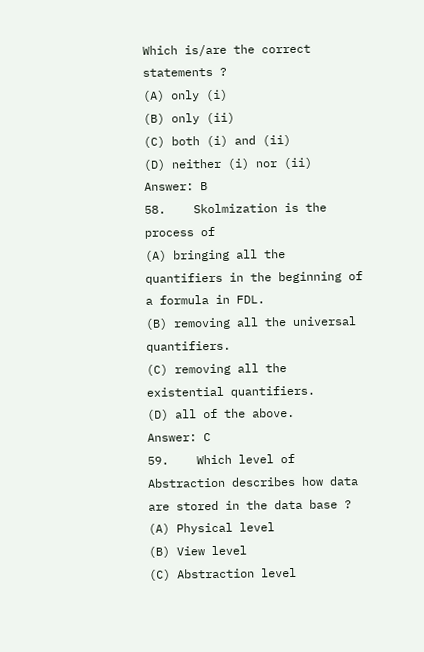Which is/are the correct statements ?
(A) only (i)
(B) only (ii)
(C) both (i) and (ii)
(D) neither (i) nor (ii)
Answer: B
58.    Skolmization is the process of
(A) bringing all the quantifiers in the beginning of a formula in FDL.
(B) removing all the universal quantifiers.
(C) removing all the existential quantifiers.
(D) all of the above.
Answer: C
59.    Which level of Abstraction describes how data are stored in the data base ?
(A) Physical level                    (B) View level
(C) Abstraction level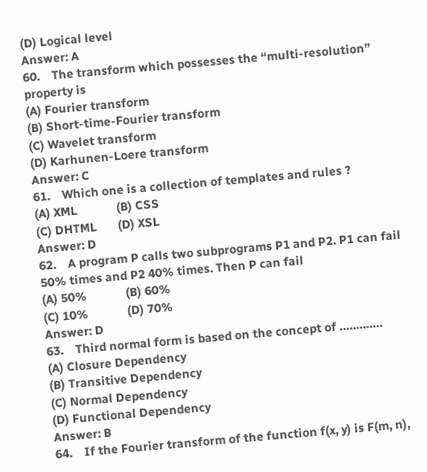(D) Logical level
Answer: A
60.    The transform which possesses the “multi-resolution” property is
(A) Fourier transform
(B) Short-time-Fourier transform
(C) Wavelet transform
(D) Karhunen-Loere transform
Answer: C
61.    Which one is a collection of templates and rules ?
(A) XML             (B) CSS
(C) DHTML       (D) XSL
Answer: D
62.    A program P calls two subprograms P1 and P2. P1 can fail 50% times and P2 40% times. Then P can fail
(A) 50%             (B) 60%
(C) 10%             (D) 70%
Answer: D
63.    Third normal form is based on the concept of ………….
(A) Closure Dependency
(B) Transitive Dependency
(C) Normal Dependency
(D) Functional Dependency
Answer: B
64.    If the Fourier transform of the function f(x, y) is F(m, n),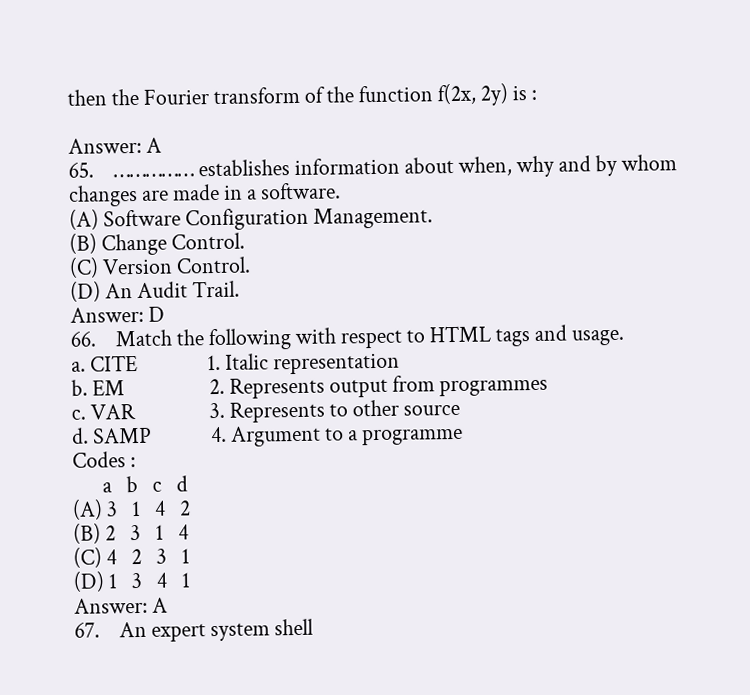then the Fourier transform of the function f(2x, 2y) is :

Answer: A
65.    …………… establishes information about when, why and by whom changes are made in a software.
(A) Software Configuration Management.
(B) Change Control.
(C) Version Control.
(D) An Audit Trail.
Answer: D
66.    Match the following with respect to HTML tags and usage.
a. CITE              1. Italic representation
b. EM                 2. Represents output from programmes
c. VAR               3. Represents to other source
d. SAMP            4. Argument to a programme
Codes :
      a   b   c   d
(A) 3   1   4   2
(B) 2   3   1   4
(C) 4   2   3   1
(D) 1   3   4   1
Answer: A
67.    An expert system shell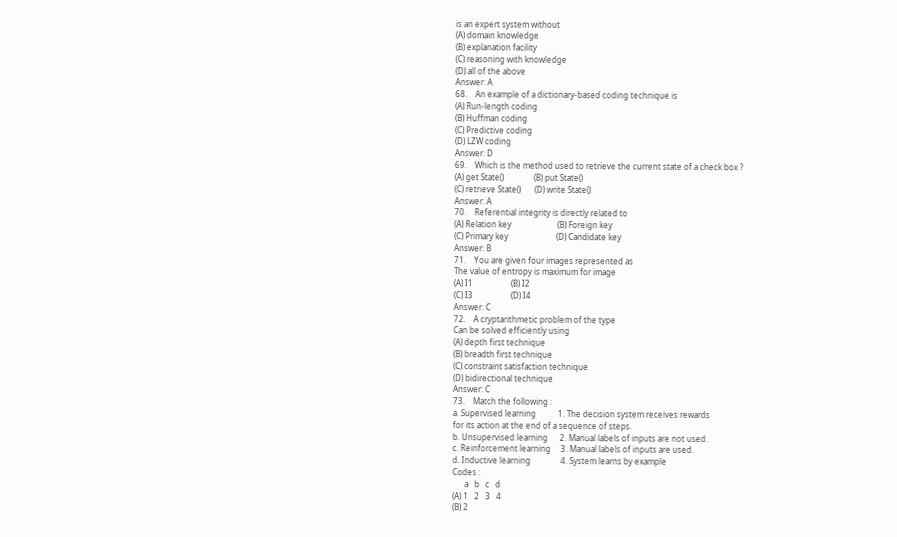is an expert system without
(A) domain knowledge
(B) explanation facility
(C) reasoning with knowledge
(D) all of the above
Answer: A
68.    An example of a dictionary-based coding technique is
(A) Run-length coding
(B) Huffman coding
(C) Predictive coding
(D) LZW coding
Answer: D
69.    Which is the method used to retrieve the current state of a check box ?
(A) get State()               (B) put State()
(C) retrieve State()       (D) write State()
Answer: A
70.    Referential integrity is directly related to
(A) Relation key                       (B) Foreign key
(C) Primary key                        (D) Candidate key
Answer: B
71.    You are given four images represented as
The value of entropy is maximum for image
(A) I1                   (B) I2
(C) I3                   (D) I4
Answer: C
72.    A cryptarithmetic problem of the type
Can be solved efficiently using
(A) depth first technique
(B) breadth first technique
(C) constraint satisfaction technique
(D) bidirectional technique
Answer: C
73.    Match the following :
a. Supervised learning           1. The decision system receives rewards
for its action at the end of a sequence of steps.
b. Unsupervised learning      2. Manual labels of inputs are not used.
c. Reinforcement learning     3. Manual labels of inputs are used.
d. Inductive learning               4. System learns by example
Codes :
      a   b   c   d
(A) 1   2   3   4
(B) 2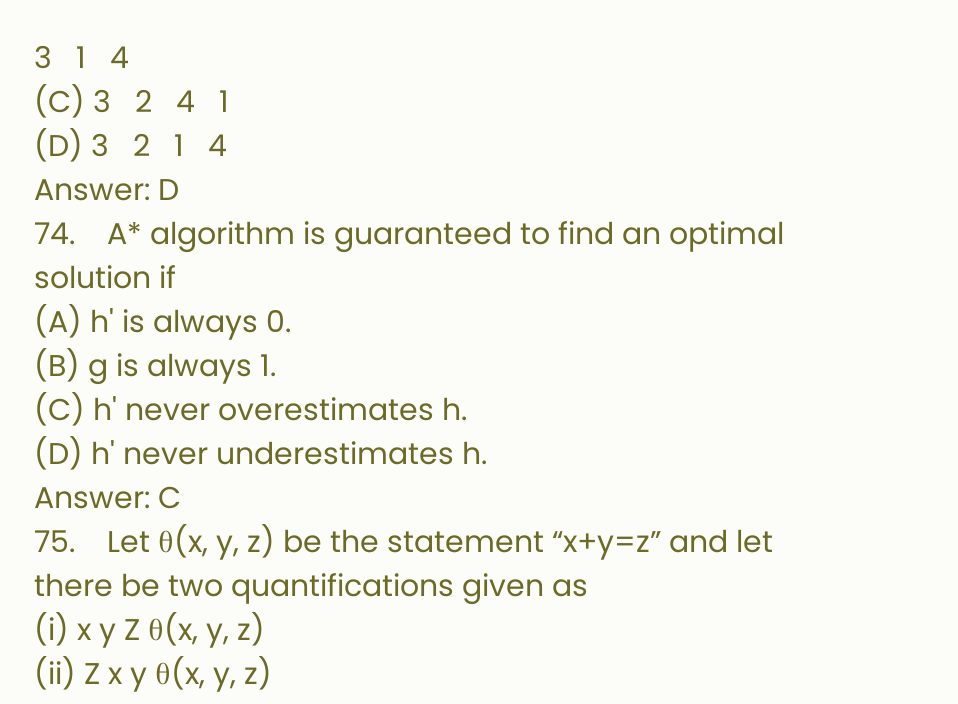3   1   4
(C) 3   2   4   1
(D) 3   2   1   4
Answer: D
74.    A* algorithm is guaranteed to find an optimal solution if
(A) h' is always 0.
(B) g is always 1.
(C) h' never overestimates h.
(D) h' never underestimates h.
Answer: C
75.    Let θ(x, y, z) be the statement “x+y=z” and let there be two quantifications given as
(i) x y Z θ(x, y, z)
(ii) Z x y θ(x, y, z)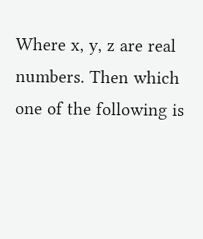Where x, y, z are real numbers. Then which one of the following is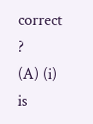correct ?
(A) (i) is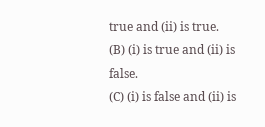true and (ii) is true.
(B) (i) is true and (ii) is false.
(C) (i) is false and (ii) is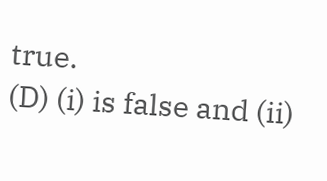true.
(D) (i) is false and (ii)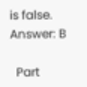is false.
Answer: B

  Part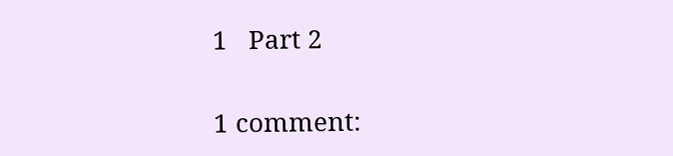1   Part 2

1 comment: